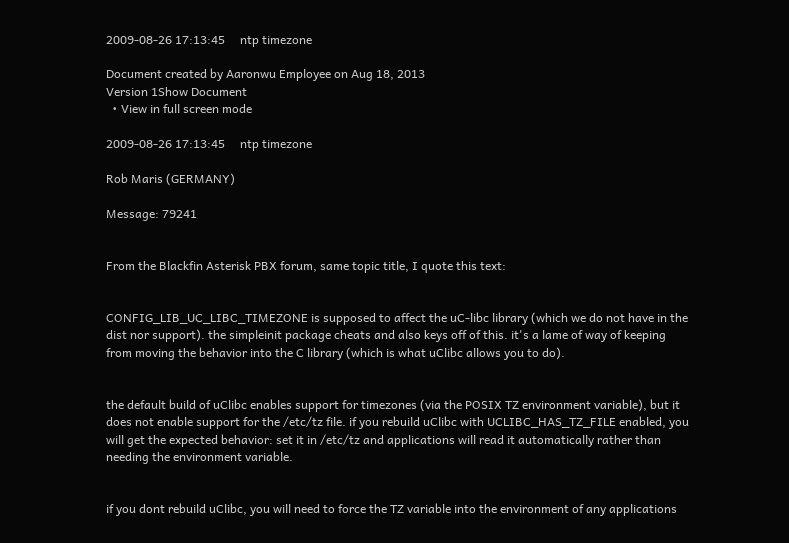2009-08-26 17:13:45     ntp timezone

Document created by Aaronwu Employee on Aug 18, 2013
Version 1Show Document
  • View in full screen mode

2009-08-26 17:13:45     ntp timezone

Rob Maris (GERMANY)

Message: 79241


From the Blackfin Asterisk PBX forum, same topic title, I quote this text:


CONFIG_LIB_UC_LIBC_TIMEZONE is supposed to affect the uC-libc library (which we do not have in the dist nor support). the simpleinit package cheats and also keys off of this. it's a lame of way of keeping from moving the behavior into the C library (which is what uClibc allows you to do).


the default build of uClibc enables support for timezones (via the POSIX TZ environment variable), but it does not enable support for the /etc/tz file. if you rebuild uClibc with UCLIBC_HAS_TZ_FILE enabled, you will get the expected behavior: set it in /etc/tz and applications will read it automatically rather than needing the environment variable.


if you dont rebuild uClibc, you will need to force the TZ variable into the environment of any applications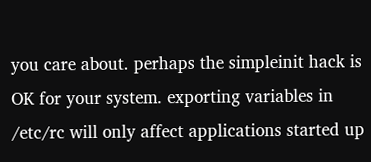you care about. perhaps the simpleinit hack is OK for your system. exporting variables in /etc/rc will only affect applications started up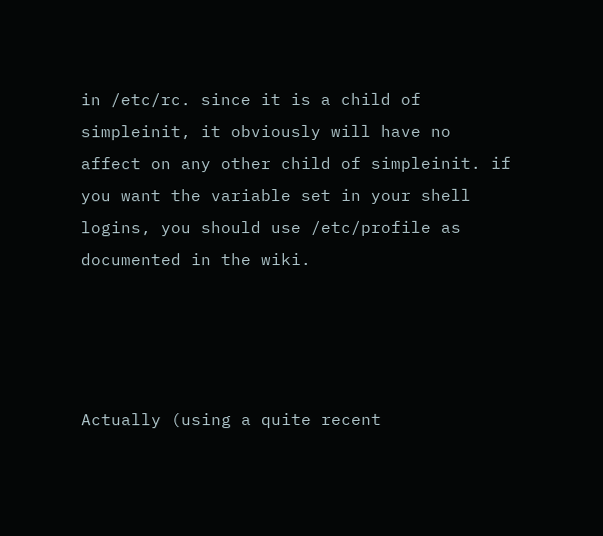in /etc/rc. since it is a child of simpleinit, it obviously will have no affect on any other child of simpleinit. if you want the variable set in your shell logins, you should use /etc/profile as documented in the wiki.




Actually (using a quite recent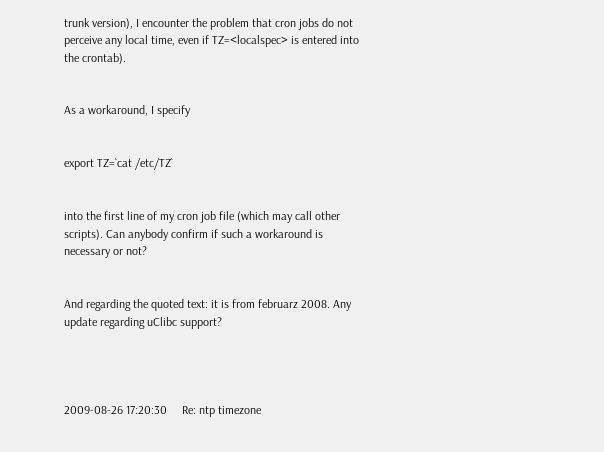trunk version), I encounter the problem that cron jobs do not perceive any local time, even if TZ=<localspec> is entered into the crontab).


As a workaround, I specify


export TZ=`cat /etc/TZ`


into the first line of my cron job file (which may call other scripts). Can anybody confirm if such a workaround is necessary or not?


And regarding the quoted text: it is from februarz 2008. Any update regarding uClibc support?




2009-08-26 17:20:30     Re: ntp timezone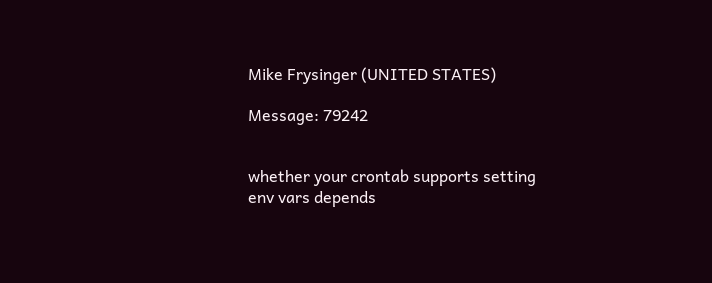Mike Frysinger (UNITED STATES)

Message: 79242


whether your crontab supports setting env vars depends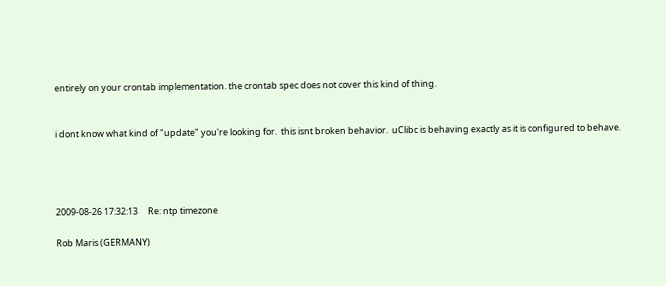entirely on your crontab implementation. the crontab spec does not cover this kind of thing.


i dont know what kind of "update" you're looking for.  this isnt broken behavior.  uClibc is behaving exactly as it is configured to behave.




2009-08-26 17:32:13     Re: ntp timezone

Rob Maris (GERMANY)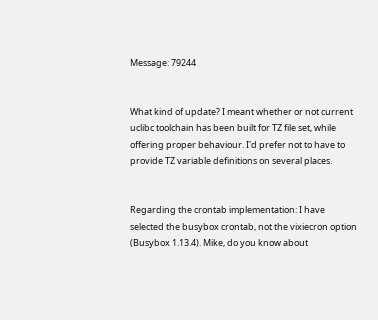Message: 79244


What kind of update? I meant whether or not current uclibc toolchain has been built for TZ file set, while offering proper behaviour. I'd prefer not to have to provide TZ variable definitions on several places.


Regarding the crontab implementation: I have selected the busybox crontab, not the vixiecron option (Busybox 1.13.4). Mike, do you know about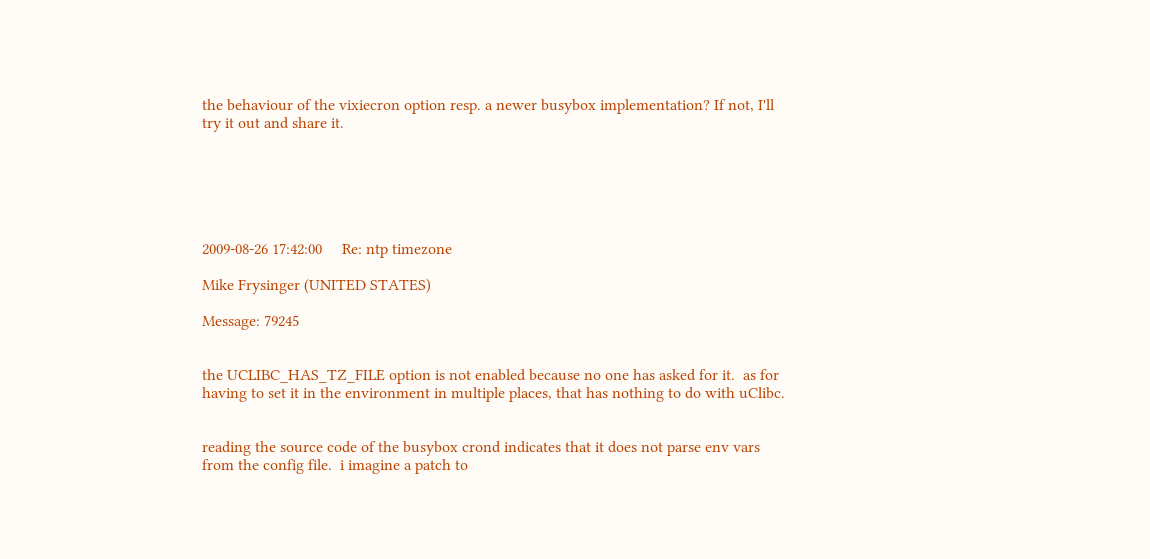the behaviour of the vixiecron option resp. a newer busybox implementation? If not, I'll try it out and share it.






2009-08-26 17:42:00     Re: ntp timezone

Mike Frysinger (UNITED STATES)

Message: 79245


the UCLIBC_HAS_TZ_FILE option is not enabled because no one has asked for it.  as for having to set it in the environment in multiple places, that has nothing to do with uClibc.


reading the source code of the busybox crond indicates that it does not parse env vars from the config file.  i imagine a patch to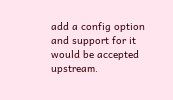add a config option and support for it would be accepted upstream.